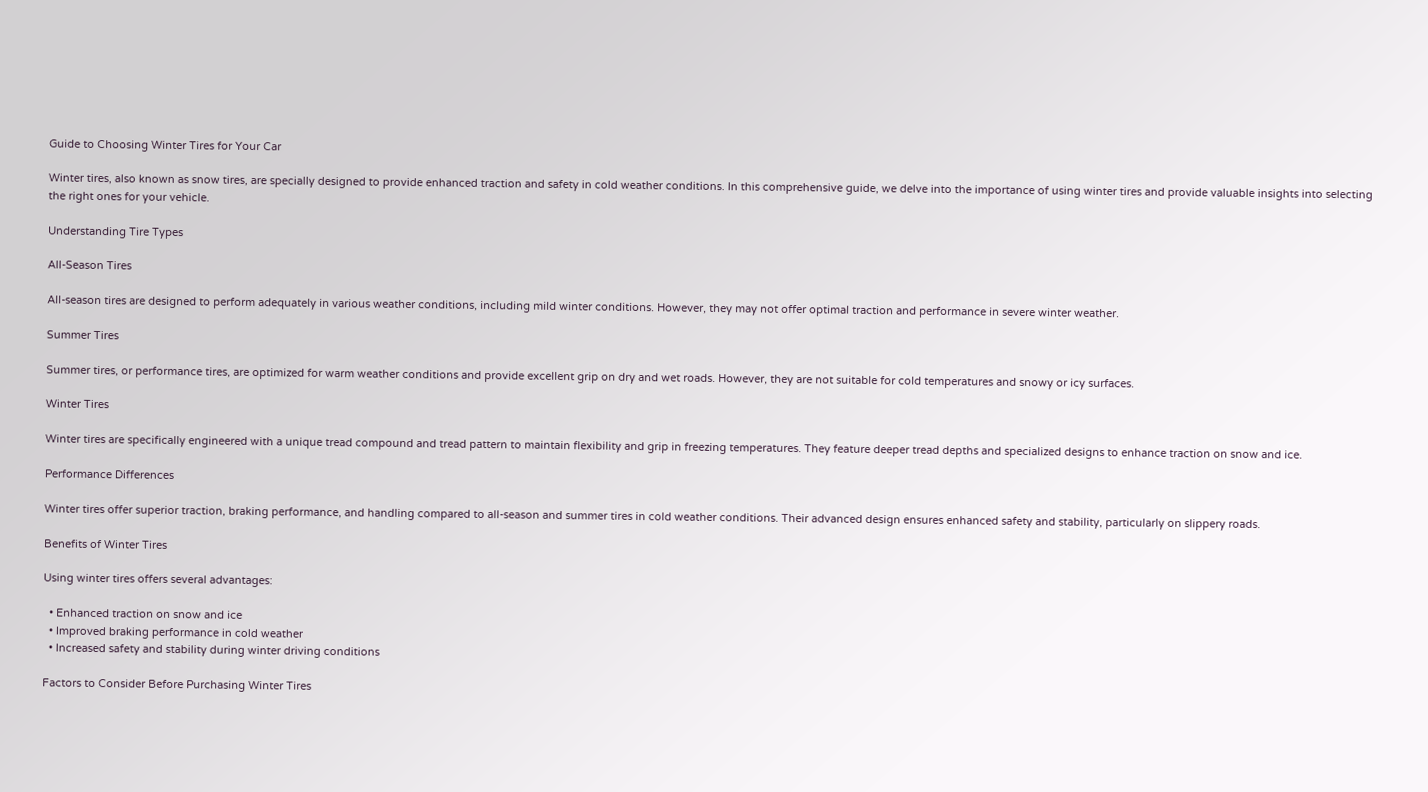Guide to Choosing Winter Tires for Your Car

Winter tires, also known as snow tires, are specially designed to provide enhanced traction and safety in cold weather conditions. In this comprehensive guide, we delve into the importance of using winter tires and provide valuable insights into selecting the right ones for your vehicle.

Understanding Tire Types

All-Season Tires

All-season tires are designed to perform adequately in various weather conditions, including mild winter conditions. However, they may not offer optimal traction and performance in severe winter weather.

Summer Tires

Summer tires, or performance tires, are optimized for warm weather conditions and provide excellent grip on dry and wet roads. However, they are not suitable for cold temperatures and snowy or icy surfaces.

Winter Tires

Winter tires are specifically engineered with a unique tread compound and tread pattern to maintain flexibility and grip in freezing temperatures. They feature deeper tread depths and specialized designs to enhance traction on snow and ice.

Performance Differences

Winter tires offer superior traction, braking performance, and handling compared to all-season and summer tires in cold weather conditions. Their advanced design ensures enhanced safety and stability, particularly on slippery roads.

Benefits of Winter Tires

Using winter tires offers several advantages:

  • Enhanced traction on snow and ice
  • Improved braking performance in cold weather
  • Increased safety and stability during winter driving conditions

Factors to Consider Before Purchasing Winter Tires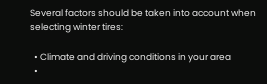Several factors should be taken into account when selecting winter tires:

  • Climate and driving conditions in your area
  •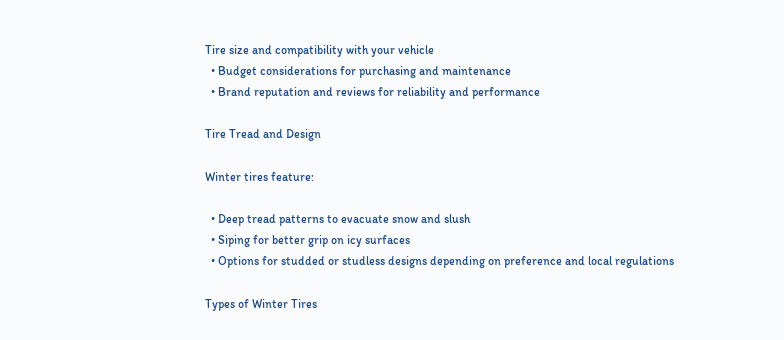Tire size and compatibility with your vehicle
  • Budget considerations for purchasing and maintenance
  • Brand reputation and reviews for reliability and performance

Tire Tread and Design

Winter tires feature:

  • Deep tread patterns to evacuate snow and slush
  • Siping for better grip on icy surfaces
  • Options for studded or studless designs depending on preference and local regulations

Types of Winter Tires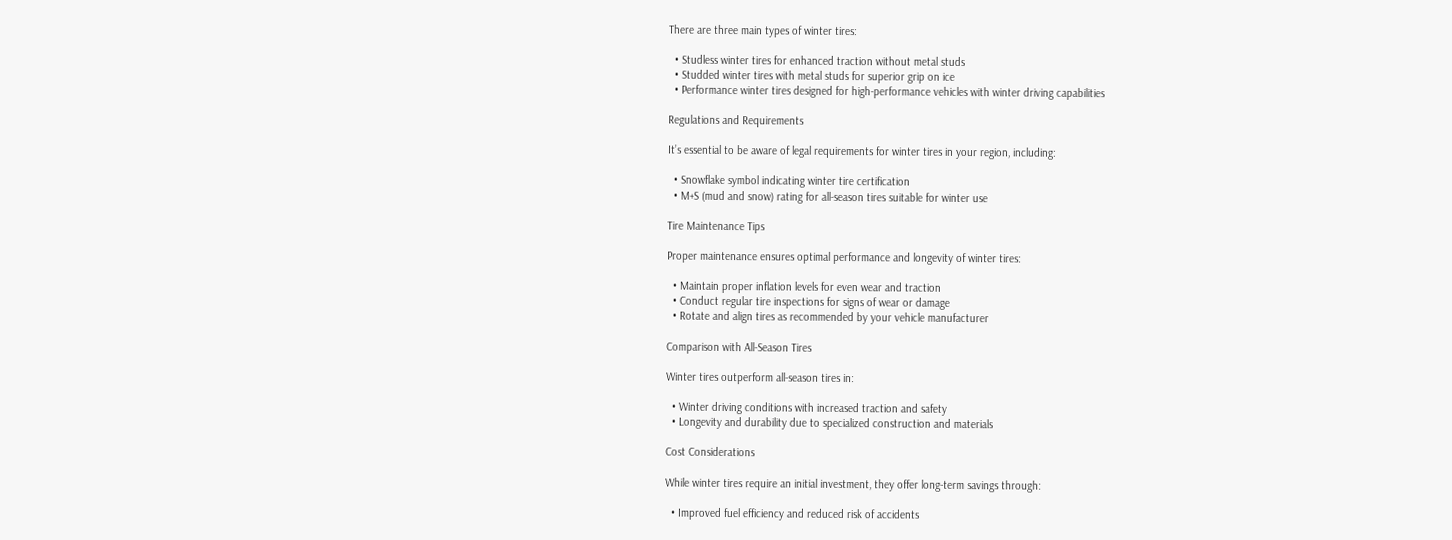There are three main types of winter tires:

  • Studless winter tires for enhanced traction without metal studs
  • Studded winter tires with metal studs for superior grip on ice
  • Performance winter tires designed for high-performance vehicles with winter driving capabilities

Regulations and Requirements

It’s essential to be aware of legal requirements for winter tires in your region, including:

  • Snowflake symbol indicating winter tire certification
  • M+S (mud and snow) rating for all-season tires suitable for winter use

Tire Maintenance Tips

Proper maintenance ensures optimal performance and longevity of winter tires:

  • Maintain proper inflation levels for even wear and traction
  • Conduct regular tire inspections for signs of wear or damage
  • Rotate and align tires as recommended by your vehicle manufacturer

Comparison with All-Season Tires

Winter tires outperform all-season tires in:

  • Winter driving conditions with increased traction and safety
  • Longevity and durability due to specialized construction and materials

Cost Considerations

While winter tires require an initial investment, they offer long-term savings through:

  • Improved fuel efficiency and reduced risk of accidents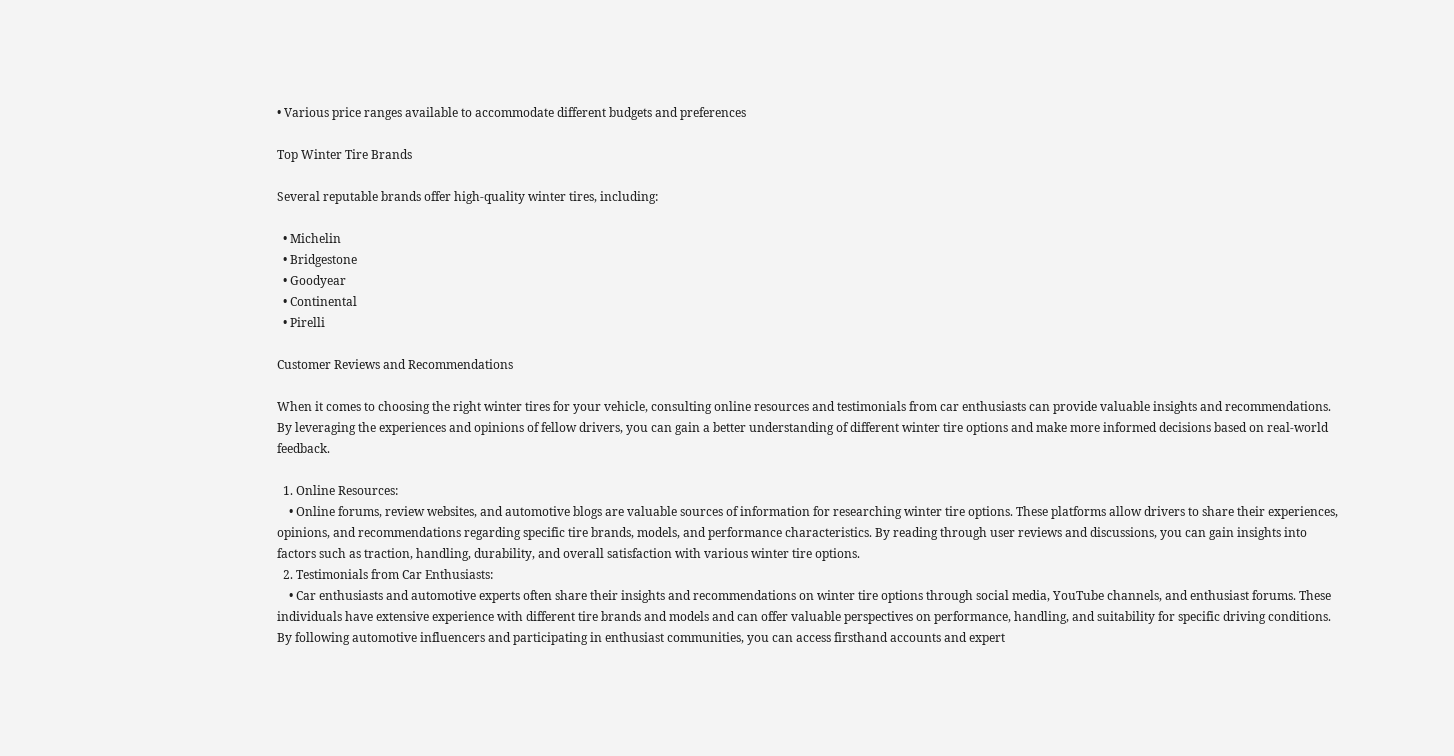• Various price ranges available to accommodate different budgets and preferences

Top Winter Tire Brands

Several reputable brands offer high-quality winter tires, including:

  • Michelin
  • Bridgestone
  • Goodyear
  • Continental
  • Pirelli

Customer Reviews and Recommendations

When it comes to choosing the right winter tires for your vehicle, consulting online resources and testimonials from car enthusiasts can provide valuable insights and recommendations. By leveraging the experiences and opinions of fellow drivers, you can gain a better understanding of different winter tire options and make more informed decisions based on real-world feedback.

  1. Online Resources:
    • Online forums, review websites, and automotive blogs are valuable sources of information for researching winter tire options. These platforms allow drivers to share their experiences, opinions, and recommendations regarding specific tire brands, models, and performance characteristics. By reading through user reviews and discussions, you can gain insights into factors such as traction, handling, durability, and overall satisfaction with various winter tire options.
  2. Testimonials from Car Enthusiasts:
    • Car enthusiasts and automotive experts often share their insights and recommendations on winter tire options through social media, YouTube channels, and enthusiast forums. These individuals have extensive experience with different tire brands and models and can offer valuable perspectives on performance, handling, and suitability for specific driving conditions. By following automotive influencers and participating in enthusiast communities, you can access firsthand accounts and expert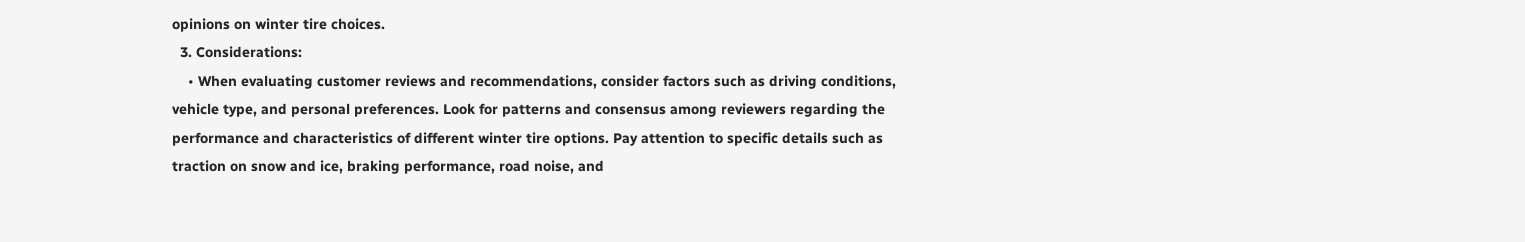opinions on winter tire choices.
  3. Considerations:
    • When evaluating customer reviews and recommendations, consider factors such as driving conditions, vehicle type, and personal preferences. Look for patterns and consensus among reviewers regarding the performance and characteristics of different winter tire options. Pay attention to specific details such as traction on snow and ice, braking performance, road noise, and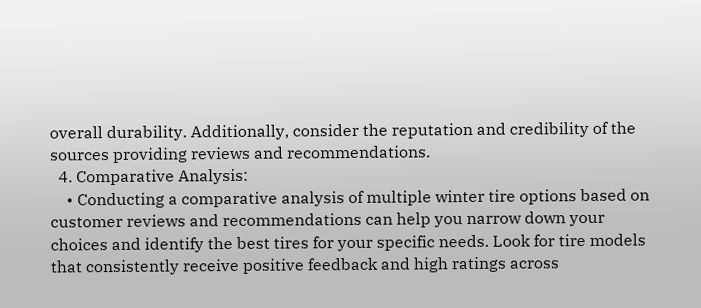overall durability. Additionally, consider the reputation and credibility of the sources providing reviews and recommendations.
  4. Comparative Analysis:
    • Conducting a comparative analysis of multiple winter tire options based on customer reviews and recommendations can help you narrow down your choices and identify the best tires for your specific needs. Look for tire models that consistently receive positive feedback and high ratings across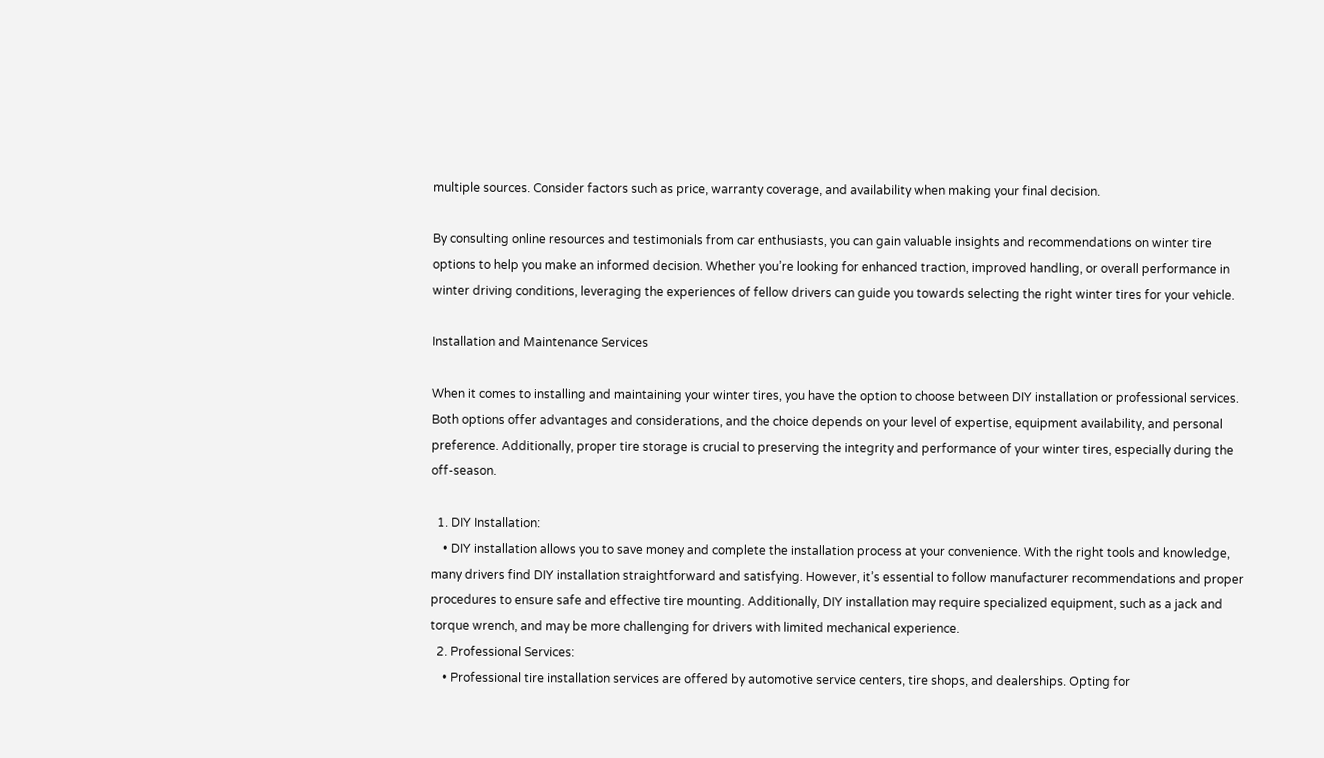multiple sources. Consider factors such as price, warranty coverage, and availability when making your final decision.

By consulting online resources and testimonials from car enthusiasts, you can gain valuable insights and recommendations on winter tire options to help you make an informed decision. Whether you’re looking for enhanced traction, improved handling, or overall performance in winter driving conditions, leveraging the experiences of fellow drivers can guide you towards selecting the right winter tires for your vehicle.

Installation and Maintenance Services

When it comes to installing and maintaining your winter tires, you have the option to choose between DIY installation or professional services. Both options offer advantages and considerations, and the choice depends on your level of expertise, equipment availability, and personal preference. Additionally, proper tire storage is crucial to preserving the integrity and performance of your winter tires, especially during the off-season.

  1. DIY Installation:
    • DIY installation allows you to save money and complete the installation process at your convenience. With the right tools and knowledge, many drivers find DIY installation straightforward and satisfying. However, it’s essential to follow manufacturer recommendations and proper procedures to ensure safe and effective tire mounting. Additionally, DIY installation may require specialized equipment, such as a jack and torque wrench, and may be more challenging for drivers with limited mechanical experience.
  2. Professional Services:
    • Professional tire installation services are offered by automotive service centers, tire shops, and dealerships. Opting for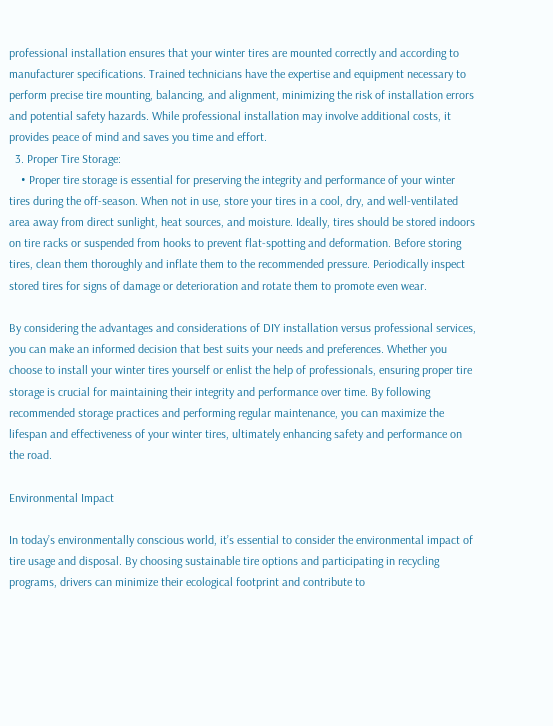professional installation ensures that your winter tires are mounted correctly and according to manufacturer specifications. Trained technicians have the expertise and equipment necessary to perform precise tire mounting, balancing, and alignment, minimizing the risk of installation errors and potential safety hazards. While professional installation may involve additional costs, it provides peace of mind and saves you time and effort.
  3. Proper Tire Storage:
    • Proper tire storage is essential for preserving the integrity and performance of your winter tires during the off-season. When not in use, store your tires in a cool, dry, and well-ventilated area away from direct sunlight, heat sources, and moisture. Ideally, tires should be stored indoors on tire racks or suspended from hooks to prevent flat-spotting and deformation. Before storing tires, clean them thoroughly and inflate them to the recommended pressure. Periodically inspect stored tires for signs of damage or deterioration and rotate them to promote even wear.

By considering the advantages and considerations of DIY installation versus professional services, you can make an informed decision that best suits your needs and preferences. Whether you choose to install your winter tires yourself or enlist the help of professionals, ensuring proper tire storage is crucial for maintaining their integrity and performance over time. By following recommended storage practices and performing regular maintenance, you can maximize the lifespan and effectiveness of your winter tires, ultimately enhancing safety and performance on the road.

Environmental Impact

In today’s environmentally conscious world, it’s essential to consider the environmental impact of tire usage and disposal. By choosing sustainable tire options and participating in recycling programs, drivers can minimize their ecological footprint and contribute to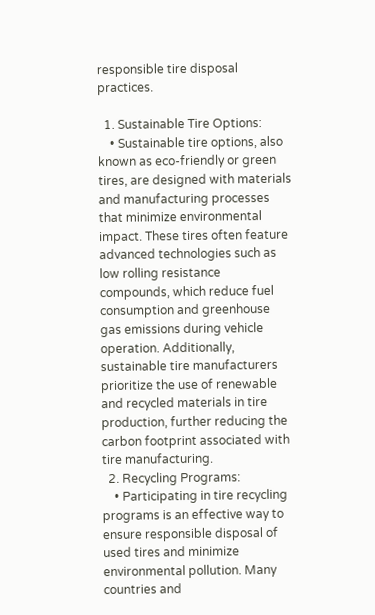responsible tire disposal practices.

  1. Sustainable Tire Options:
    • Sustainable tire options, also known as eco-friendly or green tires, are designed with materials and manufacturing processes that minimize environmental impact. These tires often feature advanced technologies such as low rolling resistance compounds, which reduce fuel consumption and greenhouse gas emissions during vehicle operation. Additionally, sustainable tire manufacturers prioritize the use of renewable and recycled materials in tire production, further reducing the carbon footprint associated with tire manufacturing.
  2. Recycling Programs:
    • Participating in tire recycling programs is an effective way to ensure responsible disposal of used tires and minimize environmental pollution. Many countries and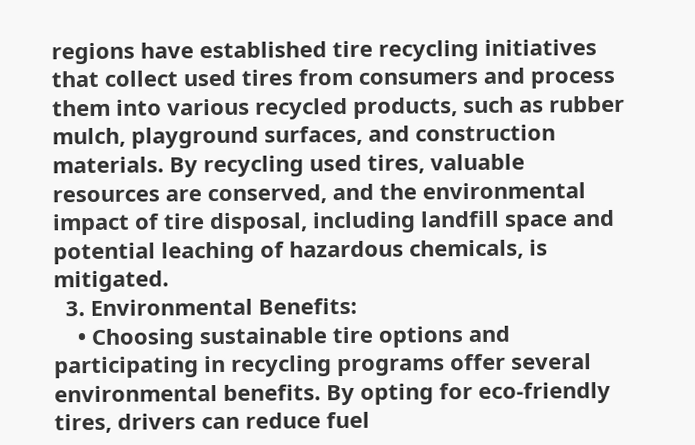regions have established tire recycling initiatives that collect used tires from consumers and process them into various recycled products, such as rubber mulch, playground surfaces, and construction materials. By recycling used tires, valuable resources are conserved, and the environmental impact of tire disposal, including landfill space and potential leaching of hazardous chemicals, is mitigated.
  3. Environmental Benefits:
    • Choosing sustainable tire options and participating in recycling programs offer several environmental benefits. By opting for eco-friendly tires, drivers can reduce fuel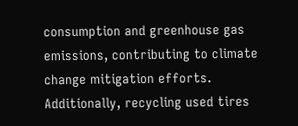consumption and greenhouse gas emissions, contributing to climate change mitigation efforts. Additionally, recycling used tires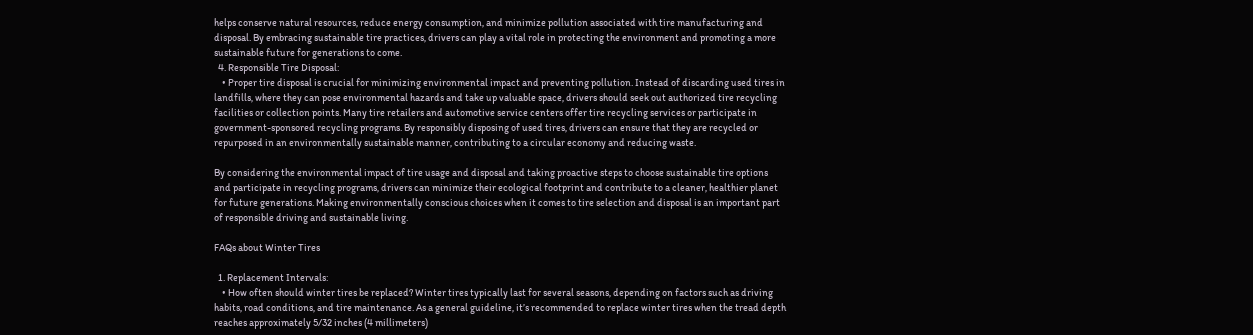helps conserve natural resources, reduce energy consumption, and minimize pollution associated with tire manufacturing and disposal. By embracing sustainable tire practices, drivers can play a vital role in protecting the environment and promoting a more sustainable future for generations to come.
  4. Responsible Tire Disposal:
    • Proper tire disposal is crucial for minimizing environmental impact and preventing pollution. Instead of discarding used tires in landfills, where they can pose environmental hazards and take up valuable space, drivers should seek out authorized tire recycling facilities or collection points. Many tire retailers and automotive service centers offer tire recycling services or participate in government-sponsored recycling programs. By responsibly disposing of used tires, drivers can ensure that they are recycled or repurposed in an environmentally sustainable manner, contributing to a circular economy and reducing waste.

By considering the environmental impact of tire usage and disposal and taking proactive steps to choose sustainable tire options and participate in recycling programs, drivers can minimize their ecological footprint and contribute to a cleaner, healthier planet for future generations. Making environmentally conscious choices when it comes to tire selection and disposal is an important part of responsible driving and sustainable living.

FAQs about Winter Tires

  1. Replacement Intervals:
    • How often should winter tires be replaced? Winter tires typically last for several seasons, depending on factors such as driving habits, road conditions, and tire maintenance. As a general guideline, it’s recommended to replace winter tires when the tread depth reaches approximately 5/32 inches (4 millimeters)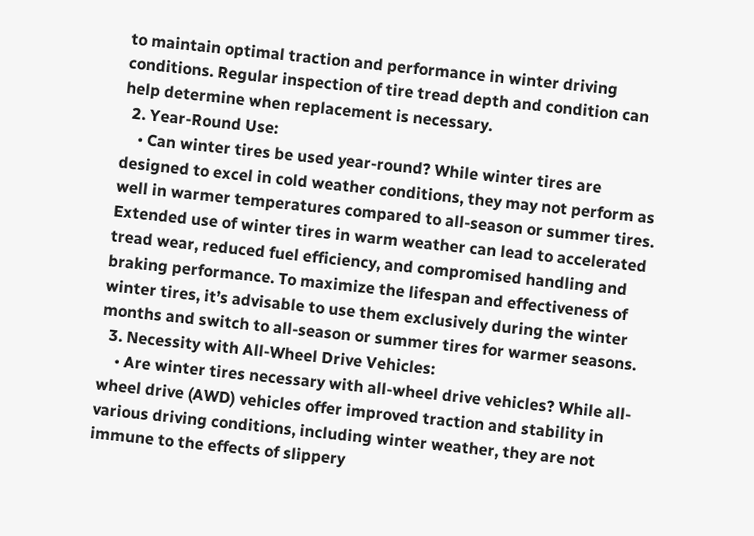to maintain optimal traction and performance in winter driving conditions. Regular inspection of tire tread depth and condition can help determine when replacement is necessary.
  2. Year-Round Use:
    • Can winter tires be used year-round? While winter tires are designed to excel in cold weather conditions, they may not perform as well in warmer temperatures compared to all-season or summer tires. Extended use of winter tires in warm weather can lead to accelerated tread wear, reduced fuel efficiency, and compromised handling and braking performance. To maximize the lifespan and effectiveness of winter tires, it’s advisable to use them exclusively during the winter months and switch to all-season or summer tires for warmer seasons.
  3. Necessity with All-Wheel Drive Vehicles:
    • Are winter tires necessary with all-wheel drive vehicles? While all-wheel drive (AWD) vehicles offer improved traction and stability in various driving conditions, including winter weather, they are not immune to the effects of slippery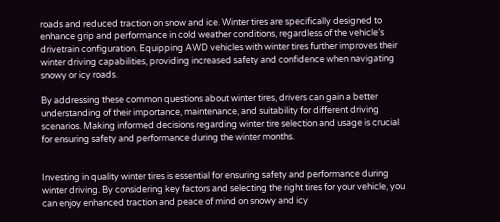roads and reduced traction on snow and ice. Winter tires are specifically designed to enhance grip and performance in cold weather conditions, regardless of the vehicle’s drivetrain configuration. Equipping AWD vehicles with winter tires further improves their winter driving capabilities, providing increased safety and confidence when navigating snowy or icy roads.

By addressing these common questions about winter tires, drivers can gain a better understanding of their importance, maintenance, and suitability for different driving scenarios. Making informed decisions regarding winter tire selection and usage is crucial for ensuring safety and performance during the winter months.


Investing in quality winter tires is essential for ensuring safety and performance during winter driving. By considering key factors and selecting the right tires for your vehicle, you can enjoy enhanced traction and peace of mind on snowy and icy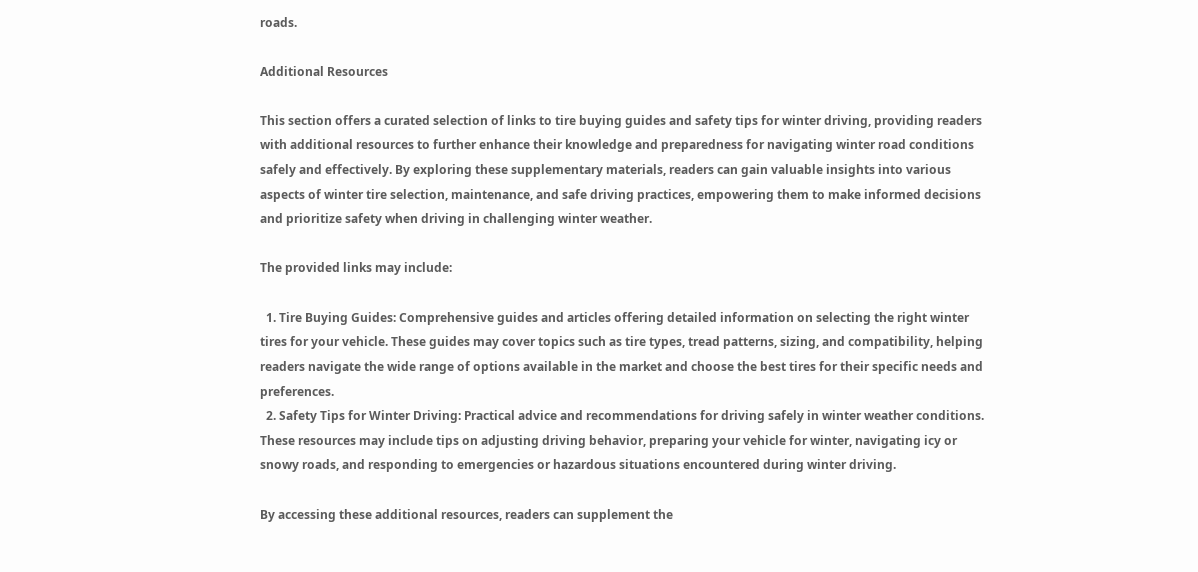roads.

Additional Resources

This section offers a curated selection of links to tire buying guides and safety tips for winter driving, providing readers with additional resources to further enhance their knowledge and preparedness for navigating winter road conditions safely and effectively. By exploring these supplementary materials, readers can gain valuable insights into various aspects of winter tire selection, maintenance, and safe driving practices, empowering them to make informed decisions and prioritize safety when driving in challenging winter weather.

The provided links may include:

  1. Tire Buying Guides: Comprehensive guides and articles offering detailed information on selecting the right winter tires for your vehicle. These guides may cover topics such as tire types, tread patterns, sizing, and compatibility, helping readers navigate the wide range of options available in the market and choose the best tires for their specific needs and preferences.
  2. Safety Tips for Winter Driving: Practical advice and recommendations for driving safely in winter weather conditions. These resources may include tips on adjusting driving behavior, preparing your vehicle for winter, navigating icy or snowy roads, and responding to emergencies or hazardous situations encountered during winter driving.

By accessing these additional resources, readers can supplement the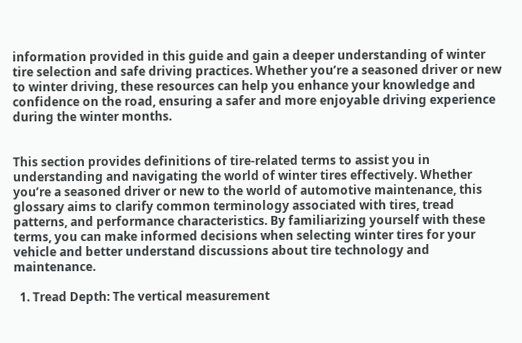information provided in this guide and gain a deeper understanding of winter tire selection and safe driving practices. Whether you’re a seasoned driver or new to winter driving, these resources can help you enhance your knowledge and confidence on the road, ensuring a safer and more enjoyable driving experience during the winter months.


This section provides definitions of tire-related terms to assist you in understanding and navigating the world of winter tires effectively. Whether you’re a seasoned driver or new to the world of automotive maintenance, this glossary aims to clarify common terminology associated with tires, tread patterns, and performance characteristics. By familiarizing yourself with these terms, you can make informed decisions when selecting winter tires for your vehicle and better understand discussions about tire technology and maintenance.

  1. Tread Depth: The vertical measurement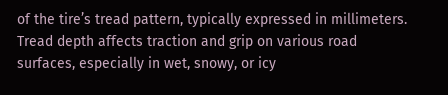of the tire’s tread pattern, typically expressed in millimeters. Tread depth affects traction and grip on various road surfaces, especially in wet, snowy, or icy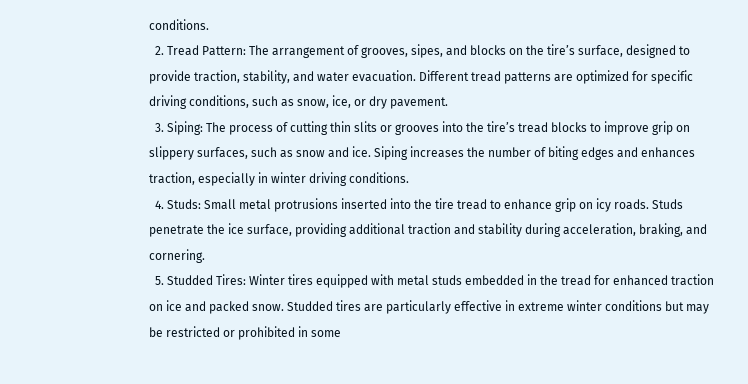conditions.
  2. Tread Pattern: The arrangement of grooves, sipes, and blocks on the tire’s surface, designed to provide traction, stability, and water evacuation. Different tread patterns are optimized for specific driving conditions, such as snow, ice, or dry pavement.
  3. Siping: The process of cutting thin slits or grooves into the tire’s tread blocks to improve grip on slippery surfaces, such as snow and ice. Siping increases the number of biting edges and enhances traction, especially in winter driving conditions.
  4. Studs: Small metal protrusions inserted into the tire tread to enhance grip on icy roads. Studs penetrate the ice surface, providing additional traction and stability during acceleration, braking, and cornering.
  5. Studded Tires: Winter tires equipped with metal studs embedded in the tread for enhanced traction on ice and packed snow. Studded tires are particularly effective in extreme winter conditions but may be restricted or prohibited in some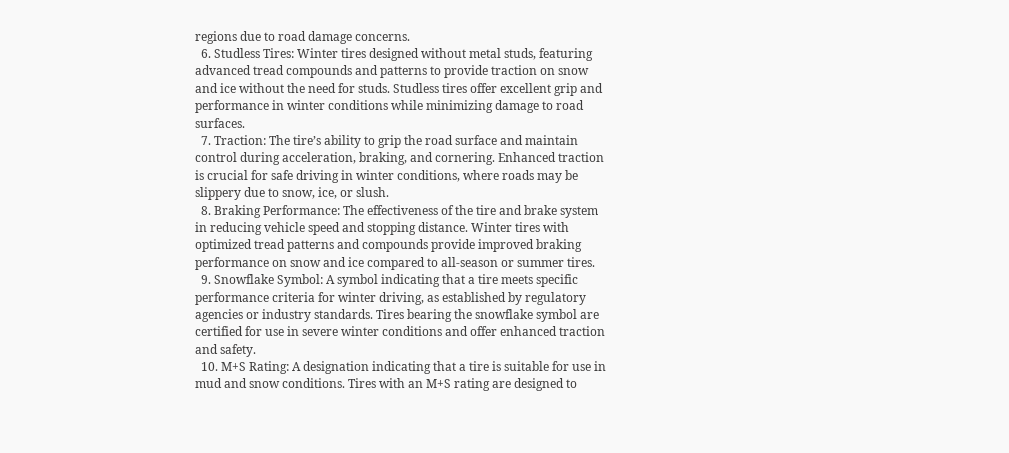regions due to road damage concerns.
  6. Studless Tires: Winter tires designed without metal studs, featuring advanced tread compounds and patterns to provide traction on snow and ice without the need for studs. Studless tires offer excellent grip and performance in winter conditions while minimizing damage to road surfaces.
  7. Traction: The tire’s ability to grip the road surface and maintain control during acceleration, braking, and cornering. Enhanced traction is crucial for safe driving in winter conditions, where roads may be slippery due to snow, ice, or slush.
  8. Braking Performance: The effectiveness of the tire and brake system in reducing vehicle speed and stopping distance. Winter tires with optimized tread patterns and compounds provide improved braking performance on snow and ice compared to all-season or summer tires.
  9. Snowflake Symbol: A symbol indicating that a tire meets specific performance criteria for winter driving, as established by regulatory agencies or industry standards. Tires bearing the snowflake symbol are certified for use in severe winter conditions and offer enhanced traction and safety.
  10. M+S Rating: A designation indicating that a tire is suitable for use in mud and snow conditions. Tires with an M+S rating are designed to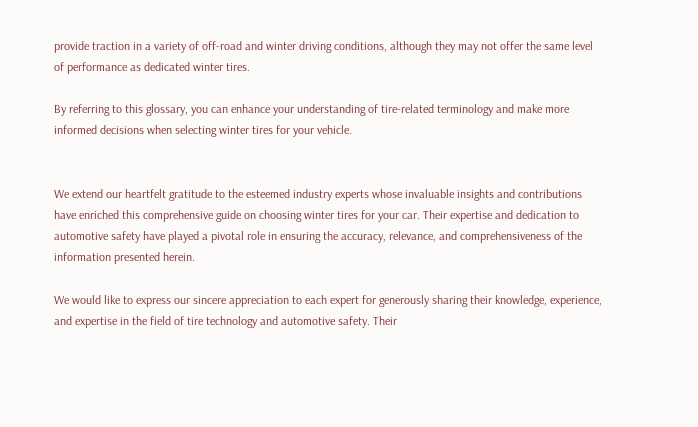provide traction in a variety of off-road and winter driving conditions, although they may not offer the same level of performance as dedicated winter tires.

By referring to this glossary, you can enhance your understanding of tire-related terminology and make more informed decisions when selecting winter tires for your vehicle.


We extend our heartfelt gratitude to the esteemed industry experts whose invaluable insights and contributions have enriched this comprehensive guide on choosing winter tires for your car. Their expertise and dedication to automotive safety have played a pivotal role in ensuring the accuracy, relevance, and comprehensiveness of the information presented herein.

We would like to express our sincere appreciation to each expert for generously sharing their knowledge, experience, and expertise in the field of tire technology and automotive safety. Their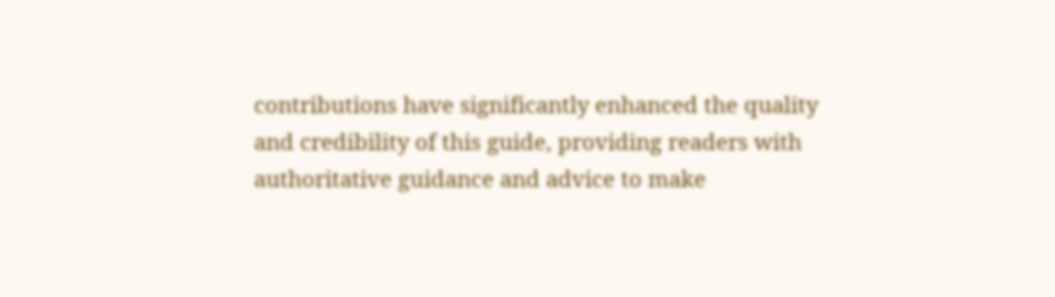contributions have significantly enhanced the quality and credibility of this guide, providing readers with authoritative guidance and advice to make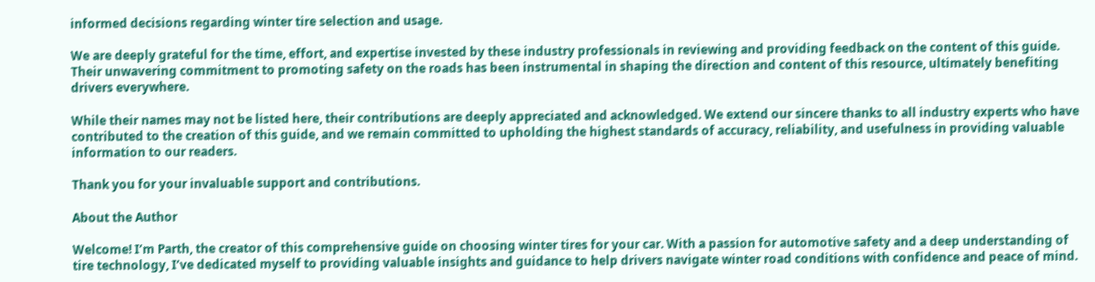informed decisions regarding winter tire selection and usage.

We are deeply grateful for the time, effort, and expertise invested by these industry professionals in reviewing and providing feedback on the content of this guide. Their unwavering commitment to promoting safety on the roads has been instrumental in shaping the direction and content of this resource, ultimately benefiting drivers everywhere.

While their names may not be listed here, their contributions are deeply appreciated and acknowledged. We extend our sincere thanks to all industry experts who have contributed to the creation of this guide, and we remain committed to upholding the highest standards of accuracy, reliability, and usefulness in providing valuable information to our readers.

Thank you for your invaluable support and contributions.

About the Author

Welcome! I’m Parth, the creator of this comprehensive guide on choosing winter tires for your car. With a passion for automotive safety and a deep understanding of tire technology, I’ve dedicated myself to providing valuable insights and guidance to help drivers navigate winter road conditions with confidence and peace of mind.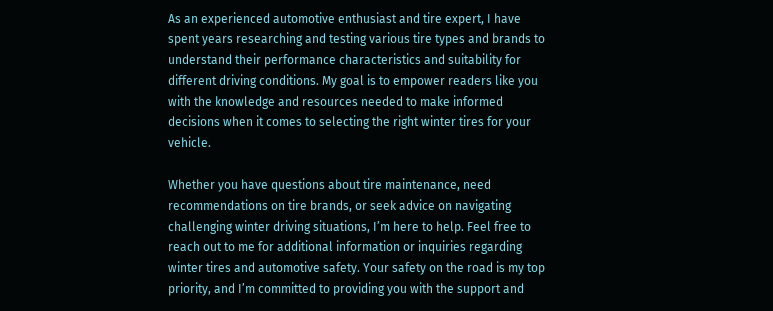As an experienced automotive enthusiast and tire expert, I have spent years researching and testing various tire types and brands to understand their performance characteristics and suitability for different driving conditions. My goal is to empower readers like you with the knowledge and resources needed to make informed decisions when it comes to selecting the right winter tires for your vehicle.

Whether you have questions about tire maintenance, need recommendations on tire brands, or seek advice on navigating challenging winter driving situations, I’m here to help. Feel free to reach out to me for additional information or inquiries regarding winter tires and automotive safety. Your safety on the road is my top priority, and I’m committed to providing you with the support and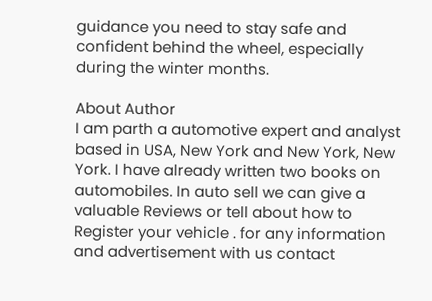guidance you need to stay safe and confident behind the wheel, especially during the winter months.

About Author
I am parth a automotive expert and analyst based in USA, New York and New York, New York. I have already written two books on automobiles. In auto sell we can give a valuable Reviews or tell about how to Register your vehicle . for any information and advertisement with us contact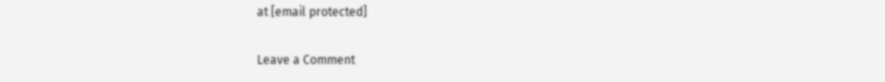at [email protected]

Leave a Comment